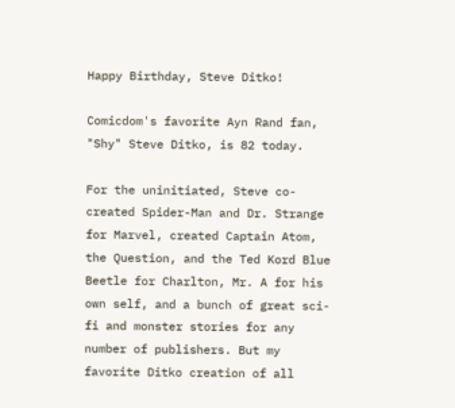Happy Birthday, Steve Ditko!

Comicdom's favorite Ayn Rand fan, "Shy" Steve Ditko, is 82 today.

For the uninitiated, Steve co-created Spider-Man and Dr. Strange for Marvel, created Captain Atom, the Question, and the Ted Kord Blue Beetle for Charlton, Mr. A for his own self, and a bunch of great sci-fi and monster stories for any number of publishers. But my favorite Ditko creation of all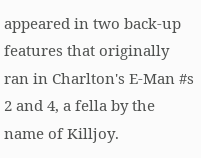appeared in two back-up features that originally ran in Charlton's E-Man #s 2 and 4, a fella by the name of Killjoy.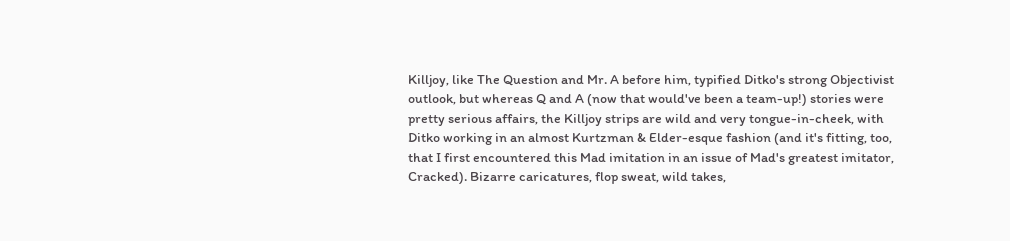Killjoy, like The Question and Mr. A before him, typified Ditko's strong Objectivist outlook, but whereas Q and A (now that would've been a team-up!) stories were pretty serious affairs, the Killjoy strips are wild and very tongue-in-cheek, with Ditko working in an almost Kurtzman & Elder-esque fashion (and it's fitting, too, that I first encountered this Mad imitation in an issue of Mad's greatest imitator, Cracked). Bizarre caricatures, flop sweat, wild takes,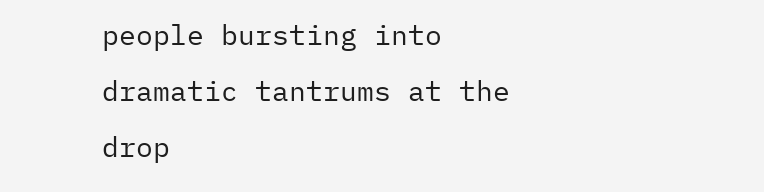people bursting into dramatic tantrums at the drop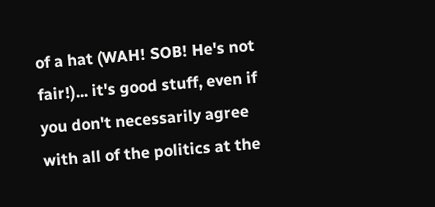of a hat (WAH! SOB! He's not fair!)... it's good stuff, even if you don't necessarily agree with all of the politics at the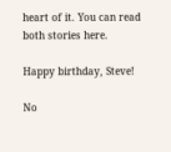heart of it. You can read both stories here.

Happy birthday, Steve!

No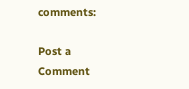comments:

Post a Comment